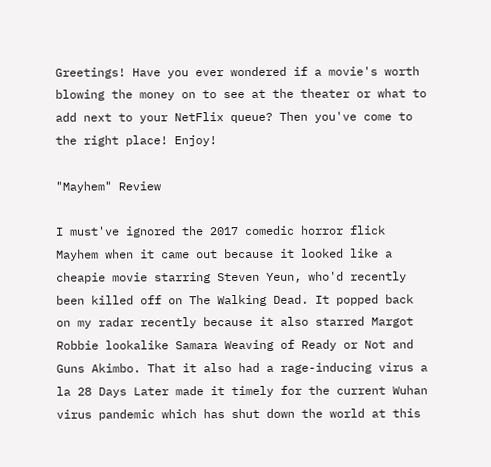Greetings! Have you ever wondered if a movie's worth blowing the money on to see at the theater or what to add next to your NetFlix queue? Then you've come to the right place! Enjoy!

"Mayhem" Review

I must've ignored the 2017 comedic horror flick Mayhem when it came out because it looked like a cheapie movie starring Steven Yeun, who'd recently been killed off on The Walking Dead. It popped back on my radar recently because it also starred Margot Robbie lookalike Samara Weaving of Ready or Not and Guns Akimbo. That it also had a rage-inducing virus a la 28 Days Later made it timely for the current Wuhan virus pandemic which has shut down the world at this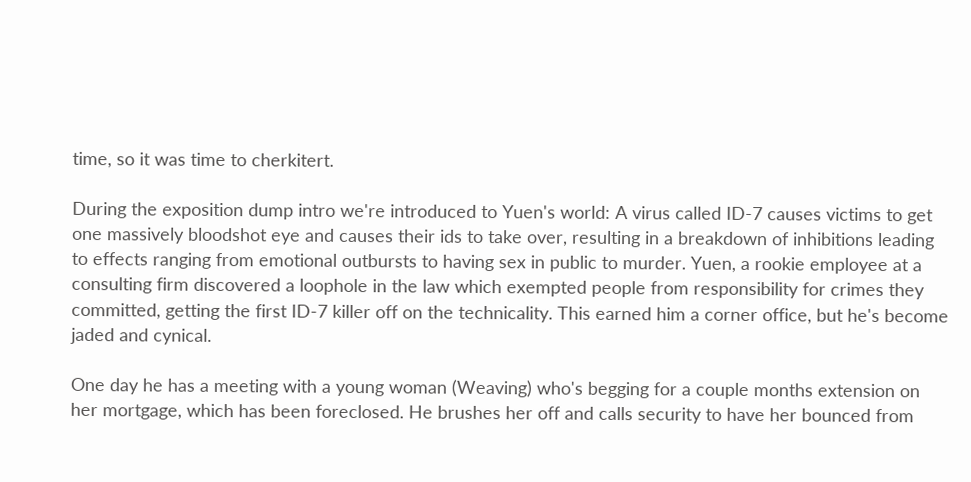time, so it was time to cherkitert.

During the exposition dump intro we're introduced to Yuen's world: A virus called ID-7 causes victims to get one massively bloodshot eye and causes their ids to take over, resulting in a breakdown of inhibitions leading to effects ranging from emotional outbursts to having sex in public to murder. Yuen, a rookie employee at a consulting firm discovered a loophole in the law which exempted people from responsibility for crimes they committed, getting the first ID-7 killer off on the technicality. This earned him a corner office, but he's become jaded and cynical.

One day he has a meeting with a young woman (Weaving) who's begging for a couple months extension on her mortgage, which has been foreclosed. He brushes her off and calls security to have her bounced from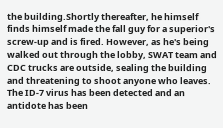the building.Shortly thereafter, he himself finds himself made the fall guy for a superior's screw-up and is fired. However, as he's being walked out through the lobby, SWAT team and CDC trucks are outside, sealing the building and threatening to shoot anyone who leaves. The ID-7 virus has been detected and an antidote has been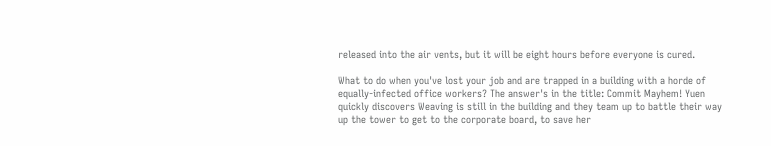released into the air vents, but it will be eight hours before everyone is cured.

What to do when you've lost your job and are trapped in a building with a horde of equally-infected office workers? The answer's in the title: Commit Mayhem! Yuen quickly discovers Weaving is still in the building and they team up to battle their way up the tower to get to the corporate board, to save her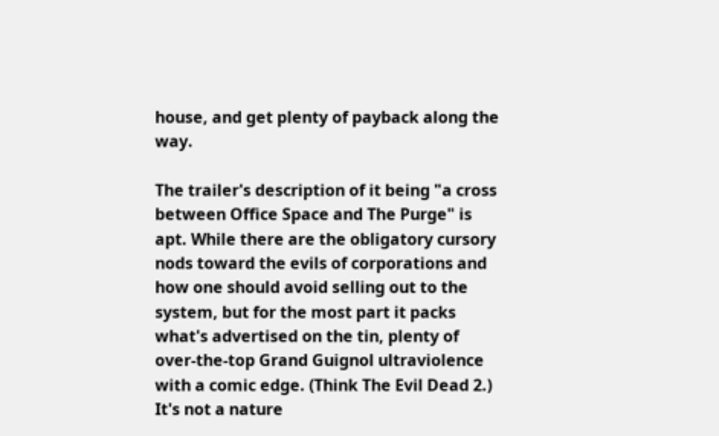house, and get plenty of payback along the way.

The trailer's description of it being "a cross between Office Space and The Purge" is apt. While there are the obligatory cursory nods toward the evils of corporations and how one should avoid selling out to the system, but for the most part it packs what's advertised on the tin, plenty of over-the-top Grand Guignol ultraviolence with a comic edge. (Think The Evil Dead 2.) It's not a nature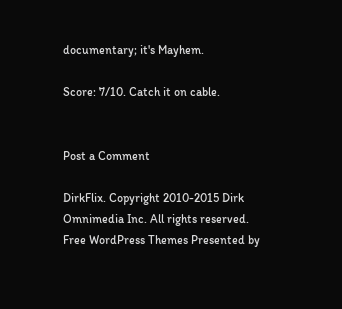documentary; it's Mayhem.

Score: 7/10. Catch it on cable.


Post a Comment

DirkFlix. Copyright 2010-2015 Dirk Omnimedia Inc. All rights reserved.
Free WordPress Themes Presented by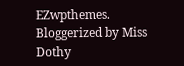EZwpthemes.
Bloggerized by Miss Dothy